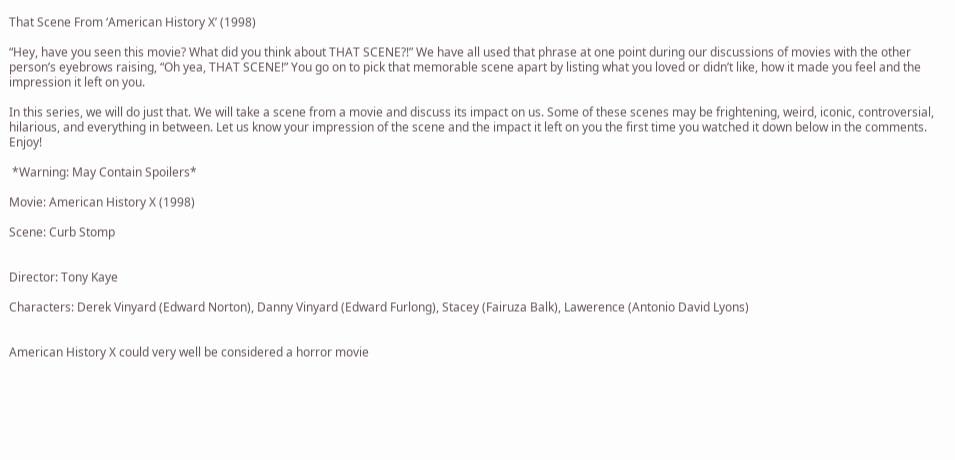That Scene From ‘American History X’ (1998)

“Hey, have you seen this movie? What did you think about THAT SCENE?!” We have all used that phrase at one point during our discussions of movies with the other person’s eyebrows raising, “Oh yea, THAT SCENE!” You go on to pick that memorable scene apart by listing what you loved or didn’t like, how it made you feel and the impression it left on you.

In this series, we will do just that. We will take a scene from a movie and discuss its impact on us. Some of these scenes may be frightening, weird, iconic, controversial, hilarious, and everything in between. Let us know your impression of the scene and the impact it left on you the first time you watched it down below in the comments. Enjoy!

 *Warning: May Contain Spoilers*

Movie: American History X (1998)

Scene: Curb Stomp


Director: Tony Kaye

Characters: Derek Vinyard (Edward Norton), Danny Vinyard (Edward Furlong), Stacey (Fairuza Balk), Lawerence (Antonio David Lyons)


American History X could very well be considered a horror movie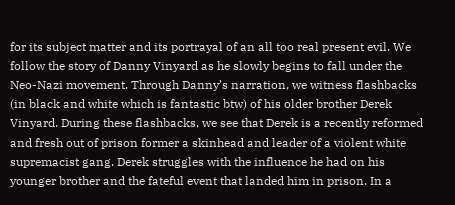for its subject matter and its portrayal of an all too real present evil. We follow the story of Danny Vinyard as he slowly begins to fall under the Neo-Nazi movement. Through Danny’s narration, we witness flashbacks (in black and white which is fantastic btw) of his older brother Derek Vinyard. During these flashbacks, we see that Derek is a recently reformed and fresh out of prison former a skinhead and leader of a violent white supremacist gang. Derek struggles with the influence he had on his younger brother and the fateful event that landed him in prison. In a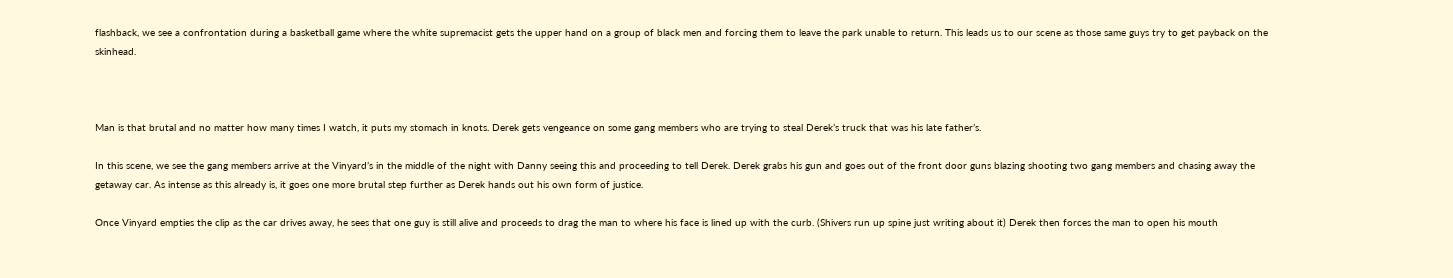flashback, we see a confrontation during a basketball game where the white supremacist gets the upper hand on a group of black men and forcing them to leave the park unable to return. This leads us to our scene as those same guys try to get payback on the skinhead.



Man is that brutal and no matter how many times I watch, it puts my stomach in knots. Derek gets vengeance on some gang members who are trying to steal Derek’s truck that was his late father’s.

In this scene, we see the gang members arrive at the Vinyard’s in the middle of the night with Danny seeing this and proceeding to tell Derek. Derek grabs his gun and goes out of the front door guns blazing shooting two gang members and chasing away the getaway car. As intense as this already is, it goes one more brutal step further as Derek hands out his own form of justice.

Once Vinyard empties the clip as the car drives away, he sees that one guy is still alive and proceeds to drag the man to where his face is lined up with the curb. (Shivers run up spine just writing about it) Derek then forces the man to open his mouth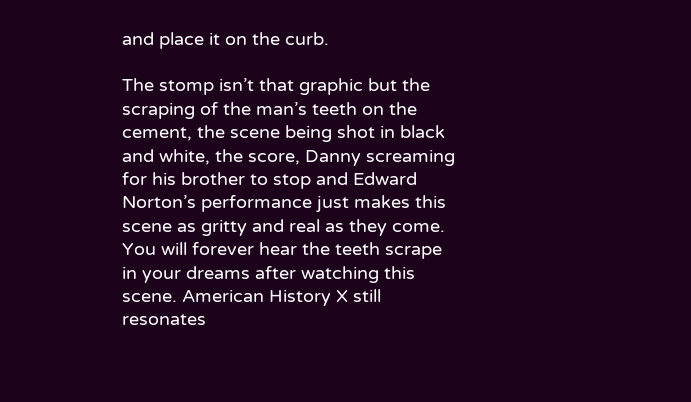and place it on the curb.

The stomp isn’t that graphic but the scraping of the man’s teeth on the cement, the scene being shot in black and white, the score, Danny screaming for his brother to stop and Edward Norton’s performance just makes this scene as gritty and real as they come. You will forever hear the teeth scrape in your dreams after watching this scene. American History X still resonates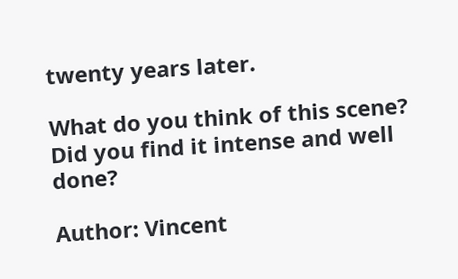twenty years later.

What do you think of this scene? Did you find it intense and well done?

Author: Vincent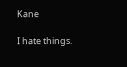Kane

I hate things.